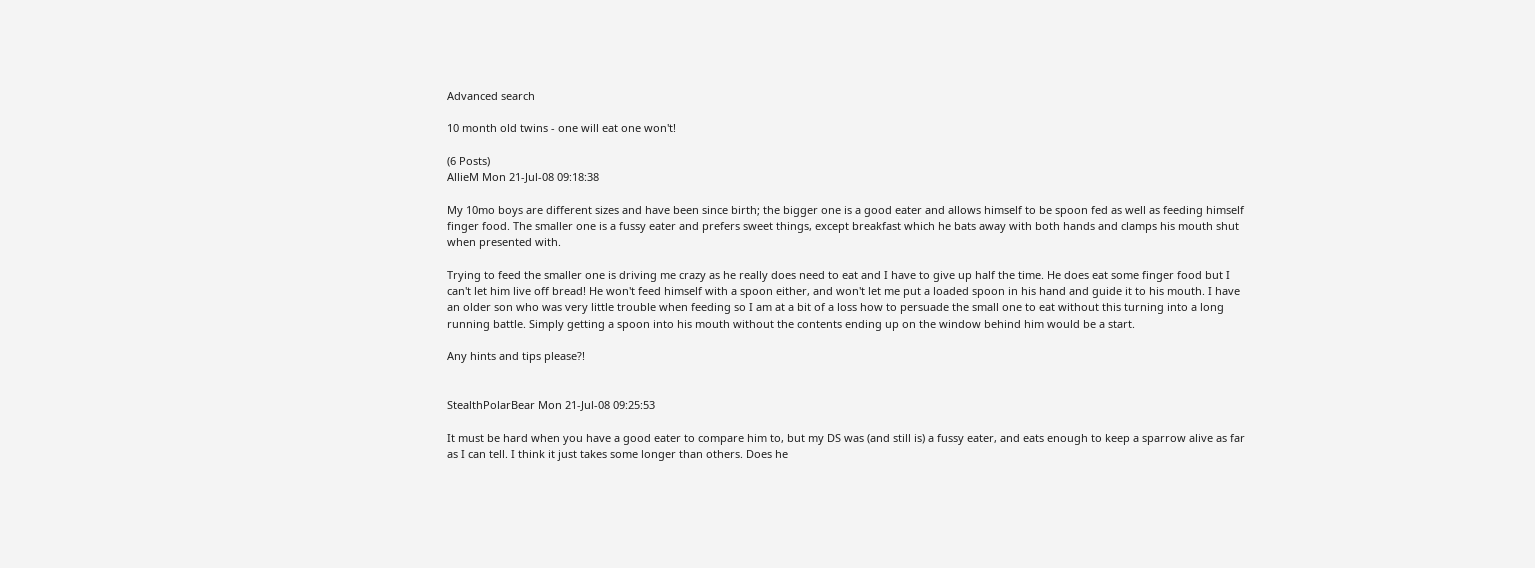Advanced search

10 month old twins - one will eat one won't!

(6 Posts)
AllieM Mon 21-Jul-08 09:18:38

My 10mo boys are different sizes and have been since birth; the bigger one is a good eater and allows himself to be spoon fed as well as feeding himself finger food. The smaller one is a fussy eater and prefers sweet things, except breakfast which he bats away with both hands and clamps his mouth shut when presented with.

Trying to feed the smaller one is driving me crazy as he really does need to eat and I have to give up half the time. He does eat some finger food but I can't let him live off bread! He won't feed himself with a spoon either, and won't let me put a loaded spoon in his hand and guide it to his mouth. I have an older son who was very little trouble when feeding so I am at a bit of a loss how to persuade the small one to eat without this turning into a long running battle. Simply getting a spoon into his mouth without the contents ending up on the window behind him would be a start.

Any hints and tips please?!


StealthPolarBear Mon 21-Jul-08 09:25:53

It must be hard when you have a good eater to compare him to, but my DS was (and still is) a fussy eater, and eats enough to keep a sparrow alive as far as I can tell. I think it just takes some longer than others. Does he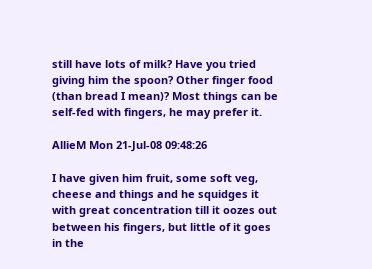still have lots of milk? Have you tried giving him the spoon? Other finger food (than bread I mean)? Most things can be self-fed with fingers, he may prefer it.

AllieM Mon 21-Jul-08 09:48:26

I have given him fruit, some soft veg, cheese and things and he squidges it with great concentration till it oozes out between his fingers, but little of it goes in the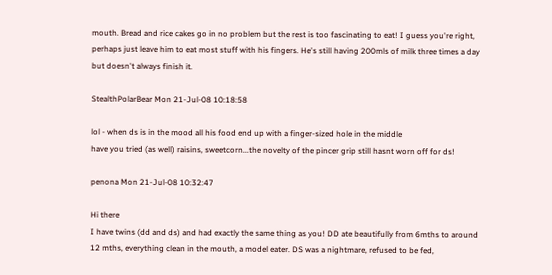mouth. Bread and rice cakes go in no problem but the rest is too fascinating to eat! I guess you're right, perhaps just leave him to eat most stuff with his fingers. He's still having 200mls of milk three times a day but doesn't always finish it.

StealthPolarBear Mon 21-Jul-08 10:18:58

lol - when ds is in the mood all his food end up with a finger-sized hole in the middle
have you tried (as well) raisins, sweetcorn...the novelty of the pincer grip still hasnt worn off for ds!

penona Mon 21-Jul-08 10:32:47

Hi there
I have twins (dd and ds) and had exactly the same thing as you! DD ate beautifully from 6mths to around 12 mths, everything clean in the mouth, a model eater. DS was a nightmare, refused to be fed,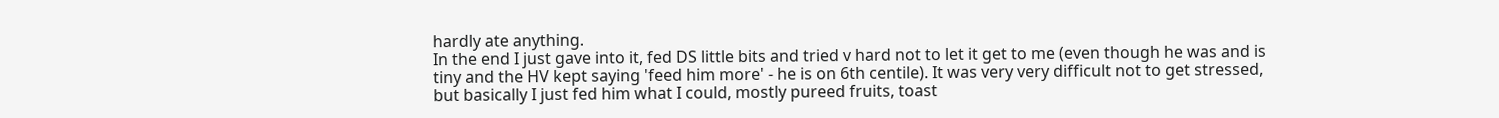hardly ate anything.
In the end I just gave into it, fed DS little bits and tried v hard not to let it get to me (even though he was and is tiny and the HV kept saying 'feed him more' - he is on 6th centile). It was very very difficult not to get stressed, but basically I just fed him what I could, mostly pureed fruits, toast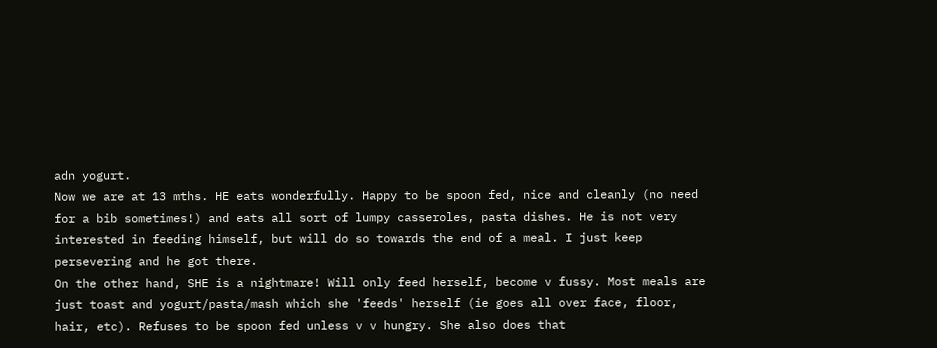adn yogurt.
Now we are at 13 mths. HE eats wonderfully. Happy to be spoon fed, nice and cleanly (no need for a bib sometimes!) and eats all sort of lumpy casseroles, pasta dishes. He is not very interested in feeding himself, but will do so towards the end of a meal. I just keep persevering and he got there.
On the other hand, SHE is a nightmare! Will only feed herself, become v fussy. Most meals are just toast and yogurt/pasta/mash which she 'feeds' herself (ie goes all over face, floor, hair, etc). Refuses to be spoon fed unless v v hungry. She also does that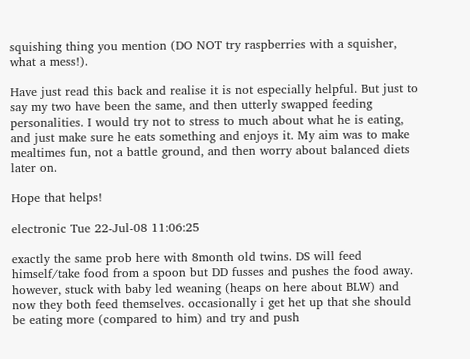squishing thing you mention (DO NOT try raspberries with a squisher, what a mess!).

Have just read this back and realise it is not especially helpful. But just to say my two have been the same, and then utterly swapped feeding personalities. I would try not to stress to much about what he is eating, and just make sure he eats something and enjoys it. My aim was to make mealtimes fun, not a battle ground, and then worry about balanced diets later on.

Hope that helps!

electronic Tue 22-Jul-08 11:06:25

exactly the same prob here with 8month old twins. DS will feed himself/take food from a spoon but DD fusses and pushes the food away. however, stuck with baby led weaning (heaps on here about BLW) and now they both feed themselves. occasionally i get het up that she should be eating more (compared to him) and try and push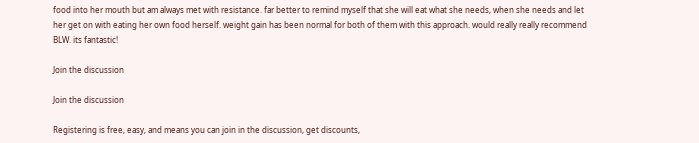food into her mouth but am always met with resistance. far better to remind myself that she will eat what she needs, when she needs and let her get on with eating her own food herself. weight gain has been normal for both of them with this approach. would really really recommend BLW. its fantastic!

Join the discussion

Join the discussion

Registering is free, easy, and means you can join in the discussion, get discounts,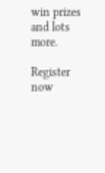win prizes and lots more.

Register now